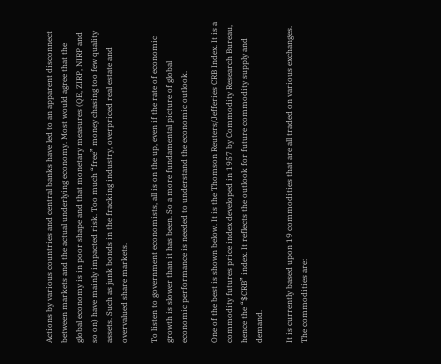Actions by various countries and central banks have led to an apparent disconnect between markets and the actual underlying economy. Most would agree that the global economy is in poor shape and that monetary measures (QE, ZIRP, NIRP and so on) have mainly impacted risk. Too much “free” money chasing too few quality assets. Such as junk bonds in the fracking industry, overpriced real estate and overvalued share markets.

To listen to government economists, all is on the up, even if the rate of economic growth is slower than it has been. So a more fundamental picture of global economic performance is needed to understand the economic outlook.

One of the best is shown below. It is the Thomson Reuters/Jefferies CRB Index. It is a commodity futures price index developed in 1957 by Commodity Research Bureau, hence the “$CRB” index. It reflects the outlook for future commodity supply and demand.

It is currently based upon 19 commodities that are all traded on various exchanges. The commodities are: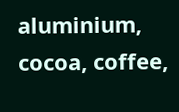aluminium, cocoa, coffee,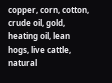copper, corn, cotton, crude oil, gold, heating oil, lean hogs, live cattle, natural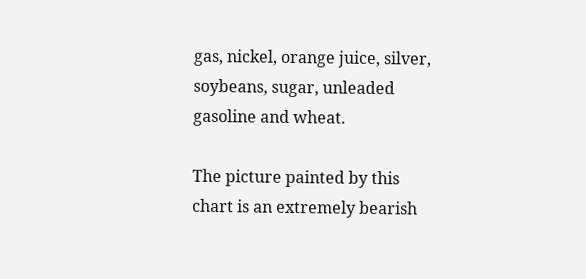gas, nickel, orange juice, silver, soybeans, sugar, unleaded gasoline and wheat.

The picture painted by this chart is an extremely bearish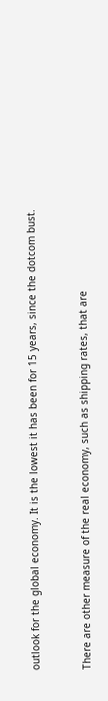outlook for the global economy. It is the lowest it has been for 15 years, since the dotcom bust.


There are other measure of the real economy, such as shipping rates, that are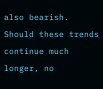also bearish. Should these trends continue much longer, no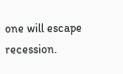one will escape recession.